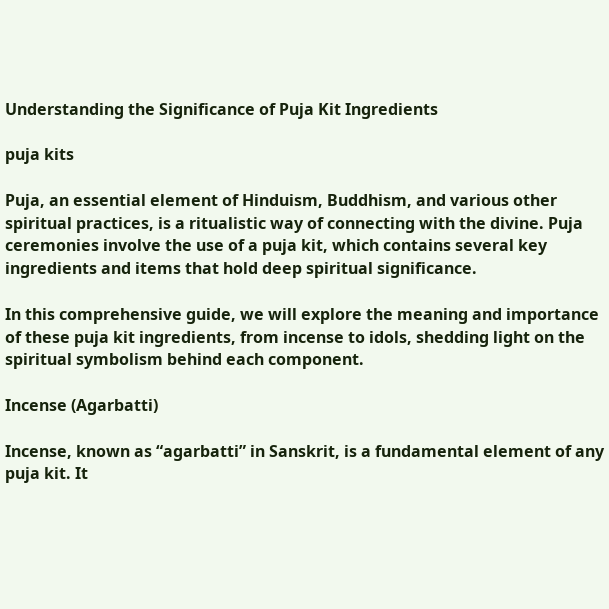Understanding the Significance of Puja Kit Ingredients

puja kits

Puja, an essential element of Hinduism, Buddhism, and various other spiritual practices, is a ritualistic way of connecting with the divine. Puja ceremonies involve the use of a puja kit, which contains several key ingredients and items that hold deep spiritual significance.

In this comprehensive guide, we will explore the meaning and importance of these puja kit ingredients, from incense to idols, shedding light on the spiritual symbolism behind each component.

Incense (Agarbatti)

Incense, known as “agarbatti” in Sanskrit, is a fundamental element of any puja kit. It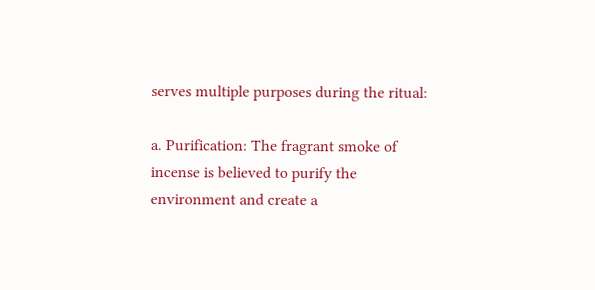serves multiple purposes during the ritual:

a. Purification: The fragrant smoke of incense is believed to purify the environment and create a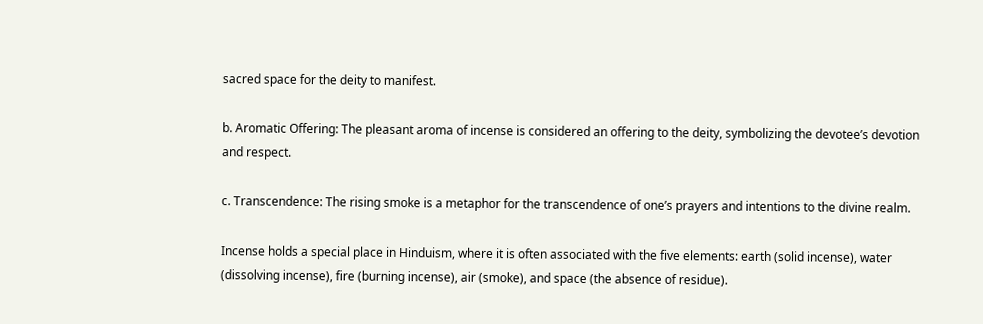sacred space for the deity to manifest.

b. Aromatic Offering: The pleasant aroma of incense is considered an offering to the deity, symbolizing the devotee’s devotion and respect.

c. Transcendence: The rising smoke is a metaphor for the transcendence of one’s prayers and intentions to the divine realm.

Incense holds a special place in Hinduism, where it is often associated with the five elements: earth (solid incense), water (dissolving incense), fire (burning incense), air (smoke), and space (the absence of residue).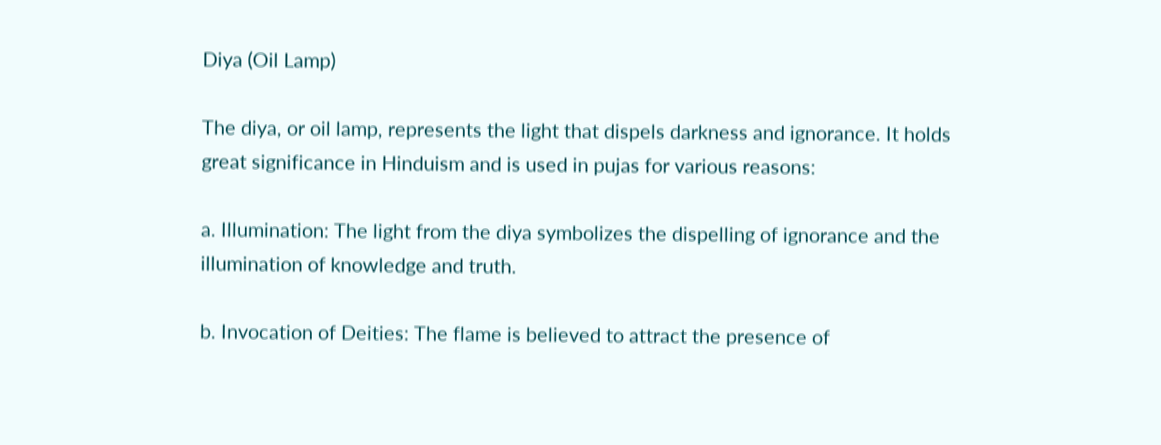Diya (Oil Lamp)

The diya, or oil lamp, represents the light that dispels darkness and ignorance. It holds great significance in Hinduism and is used in pujas for various reasons:

a. Illumination: The light from the diya symbolizes the dispelling of ignorance and the illumination of knowledge and truth.

b. Invocation of Deities: The flame is believed to attract the presence of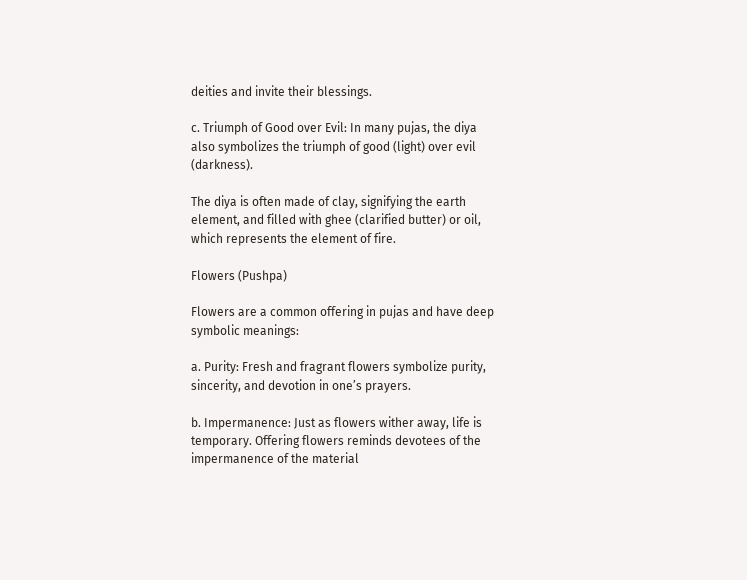deities and invite their blessings.

c. Triumph of Good over Evil: In many pujas, the diya also symbolizes the triumph of good (light) over evil (darkness).

The diya is often made of clay, signifying the earth element, and filled with ghee (clarified butter) or oil, which represents the element of fire.

Flowers (Pushpa)

Flowers are a common offering in pujas and have deep symbolic meanings:

a. Purity: Fresh and fragrant flowers symbolize purity, sincerity, and devotion in one’s prayers.

b. Impermanence: Just as flowers wither away, life is temporary. Offering flowers reminds devotees of the impermanence of the material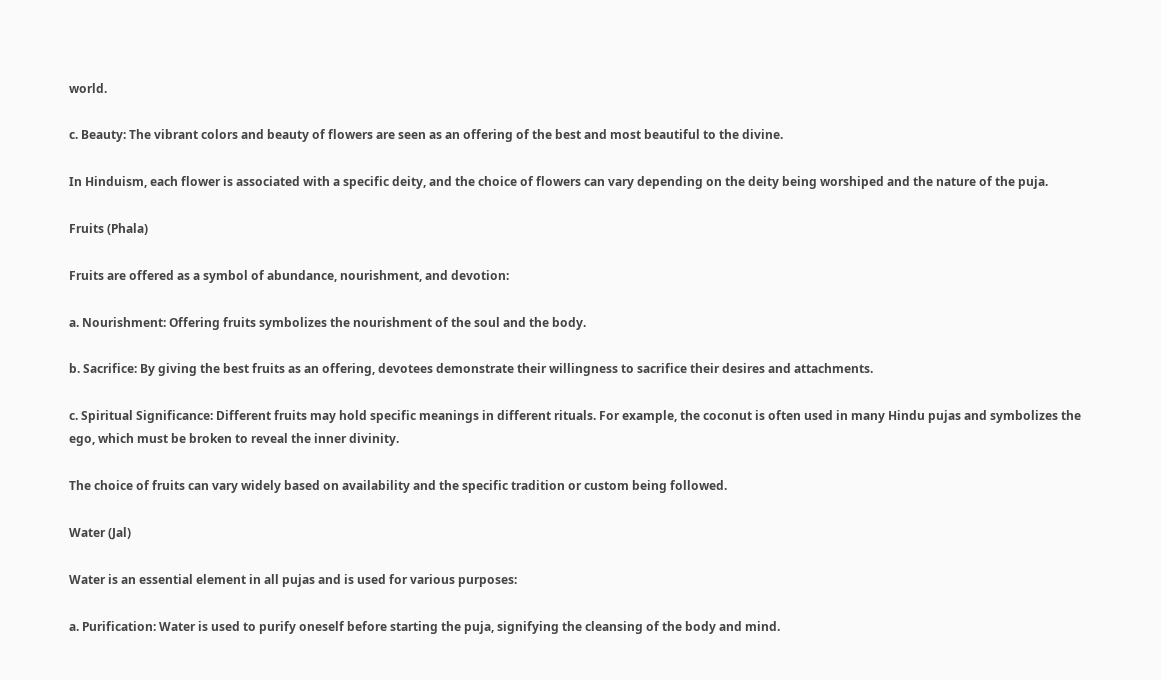world.

c. Beauty: The vibrant colors and beauty of flowers are seen as an offering of the best and most beautiful to the divine.

In Hinduism, each flower is associated with a specific deity, and the choice of flowers can vary depending on the deity being worshiped and the nature of the puja.

Fruits (Phala)

Fruits are offered as a symbol of abundance, nourishment, and devotion:

a. Nourishment: Offering fruits symbolizes the nourishment of the soul and the body.

b. Sacrifice: By giving the best fruits as an offering, devotees demonstrate their willingness to sacrifice their desires and attachments.

c. Spiritual Significance: Different fruits may hold specific meanings in different rituals. For example, the coconut is often used in many Hindu pujas and symbolizes the ego, which must be broken to reveal the inner divinity.

The choice of fruits can vary widely based on availability and the specific tradition or custom being followed.

Water (Jal)

Water is an essential element in all pujas and is used for various purposes:

a. Purification: Water is used to purify oneself before starting the puja, signifying the cleansing of the body and mind.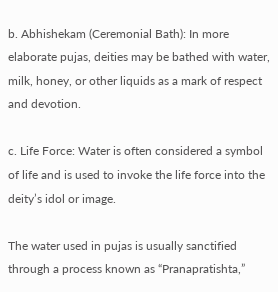b. Abhishekam (Ceremonial Bath): In more elaborate pujas, deities may be bathed with water, milk, honey, or other liquids as a mark of respect and devotion.

c. Life Force: Water is often considered a symbol of life and is used to invoke the life force into the deity’s idol or image.

The water used in pujas is usually sanctified through a process known as “Pranapratishta,”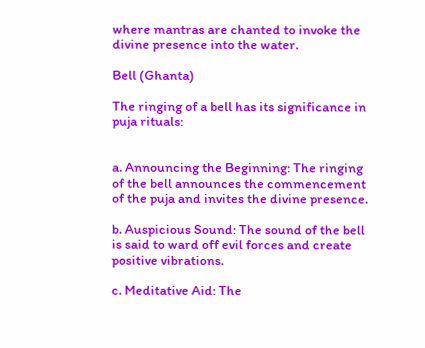where mantras are chanted to invoke the divine presence into the water.

Bell (Ghanta)

The ringing of a bell has its significance in puja rituals:


a. Announcing the Beginning: The ringing of the bell announces the commencement of the puja and invites the divine presence.

b. Auspicious Sound: The sound of the bell is said to ward off evil forces and create positive vibrations.

c. Meditative Aid: The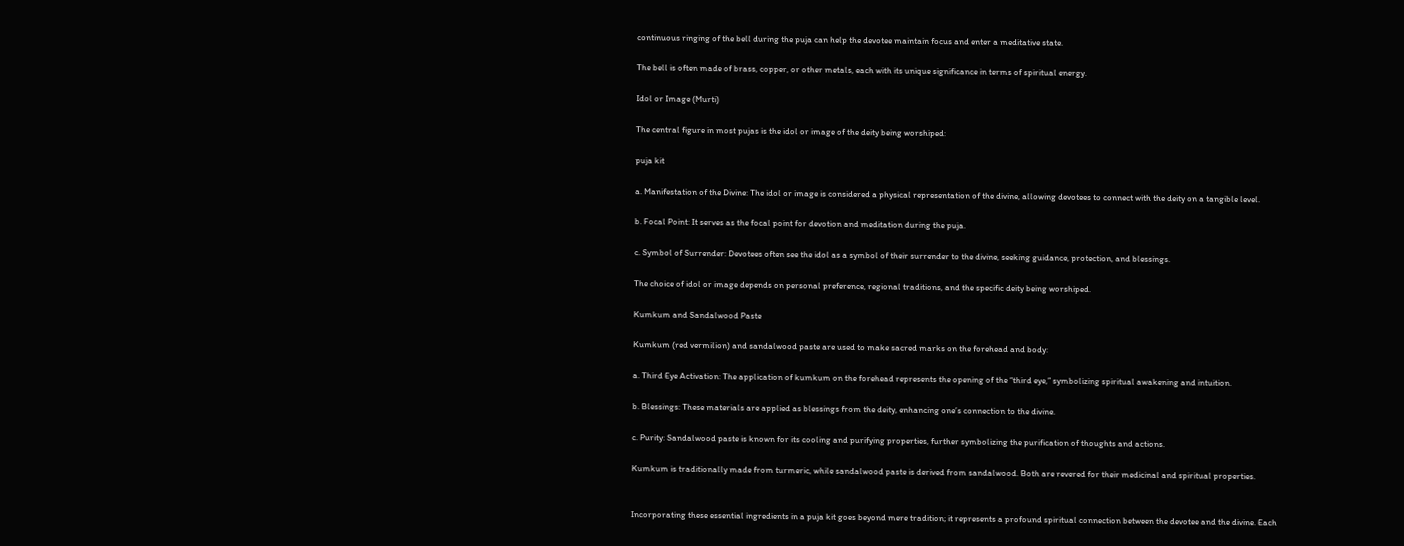continuous ringing of the bell during the puja can help the devotee maintain focus and enter a meditative state.

The bell is often made of brass, copper, or other metals, each with its unique significance in terms of spiritual energy.

Idol or Image (Murti)

The central figure in most pujas is the idol or image of the deity being worshiped:

puja kit

a. Manifestation of the Divine: The idol or image is considered a physical representation of the divine, allowing devotees to connect with the deity on a tangible level.

b. Focal Point: It serves as the focal point for devotion and meditation during the puja.

c. Symbol of Surrender: Devotees often see the idol as a symbol of their surrender to the divine, seeking guidance, protection, and blessings.

The choice of idol or image depends on personal preference, regional traditions, and the specific deity being worshiped.

Kumkum and Sandalwood Paste

Kumkum (red vermilion) and sandalwood paste are used to make sacred marks on the forehead and body:

a. Third Eye Activation: The application of kumkum on the forehead represents the opening of the “third eye,” symbolizing spiritual awakening and intuition.

b. Blessings: These materials are applied as blessings from the deity, enhancing one’s connection to the divine.

c. Purity: Sandalwood paste is known for its cooling and purifying properties, further symbolizing the purification of thoughts and actions.

Kumkum is traditionally made from turmeric, while sandalwood paste is derived from sandalwood. Both are revered for their medicinal and spiritual properties.


Incorporating these essential ingredients in a puja kit goes beyond mere tradition; it represents a profound spiritual connection between the devotee and the divine. Each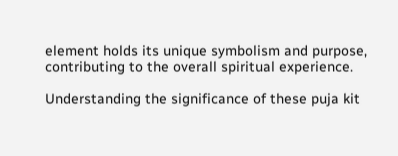element holds its unique symbolism and purpose, contributing to the overall spiritual experience.

Understanding the significance of these puja kit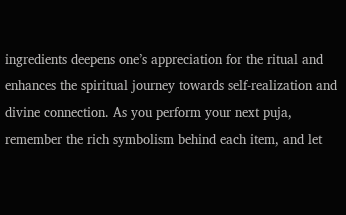ingredients deepens one’s appreciation for the ritual and enhances the spiritual journey towards self-realization and divine connection. As you perform your next puja, remember the rich symbolism behind each item, and let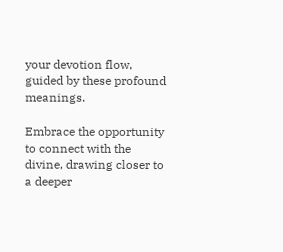your devotion flow, guided by these profound meanings.

Embrace the opportunity to connect with the divine, drawing closer to a deeper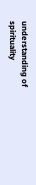understanding of spirituality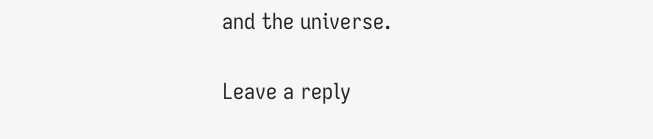and the universe.

Leave a reply